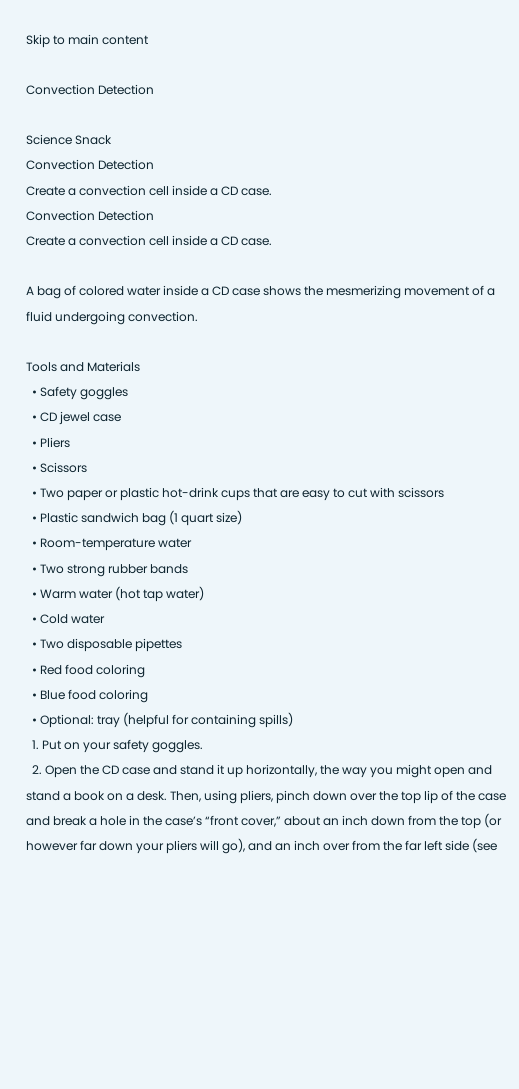Skip to main content

Convection Detection

Science Snack
Convection Detection
Create a convection cell inside a CD case.
Convection Detection
Create a convection cell inside a CD case.

A bag of colored water inside a CD case shows the mesmerizing movement of a fluid undergoing convection.

Tools and Materials
  • Safety goggles
  • CD jewel case
  • Pliers
  • Scissors
  • Two paper or plastic hot-drink cups that are easy to cut with scissors
  • Plastic sandwich bag (1 quart size)
  • Room-temperature water
  • Two strong rubber bands
  • Warm water (hot tap water)
  • Cold water
  • Two disposable pipettes
  • Red food coloring
  • Blue food coloring
  • Optional: tray (helpful for containing spills)
  1. Put on your safety goggles.
  2. Open the CD case and stand it up horizontally, the way you might open and stand a book on a desk. Then, using pliers, pinch down over the top lip of the case and break a hole in the case’s “front cover,” about an inch down from the top (or however far down your pliers will go), and an inch over from the far left side (see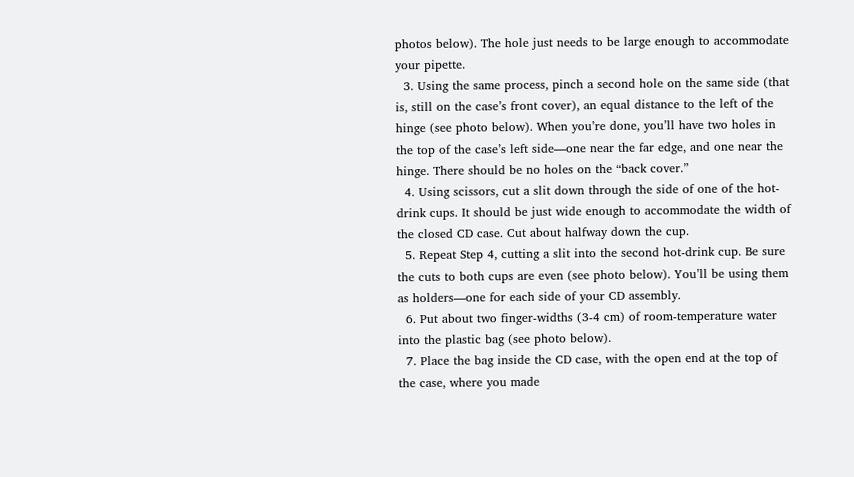photos below). The hole just needs to be large enough to accommodate your pipette.
  3. Using the same process, pinch a second hole on the same side (that is, still on the case’s front cover), an equal distance to the left of the hinge (see photo below). When you’re done, you’ll have two holes in the top of the case’s left side—one near the far edge, and one near the hinge. There should be no holes on the “back cover.”
  4. Using scissors, cut a slit down through the side of one of the hot-drink cups. It should be just wide enough to accommodate the width of the closed CD case. Cut about halfway down the cup.
  5. Repeat Step 4, cutting a slit into the second hot-drink cup. Be sure the cuts to both cups are even (see photo below). You’ll be using them as holders—one for each side of your CD assembly.
  6. Put about two finger-widths (3-4 cm) of room-temperature water into the plastic bag (see photo below).
  7. Place the bag inside the CD case, with the open end at the top of the case, where you made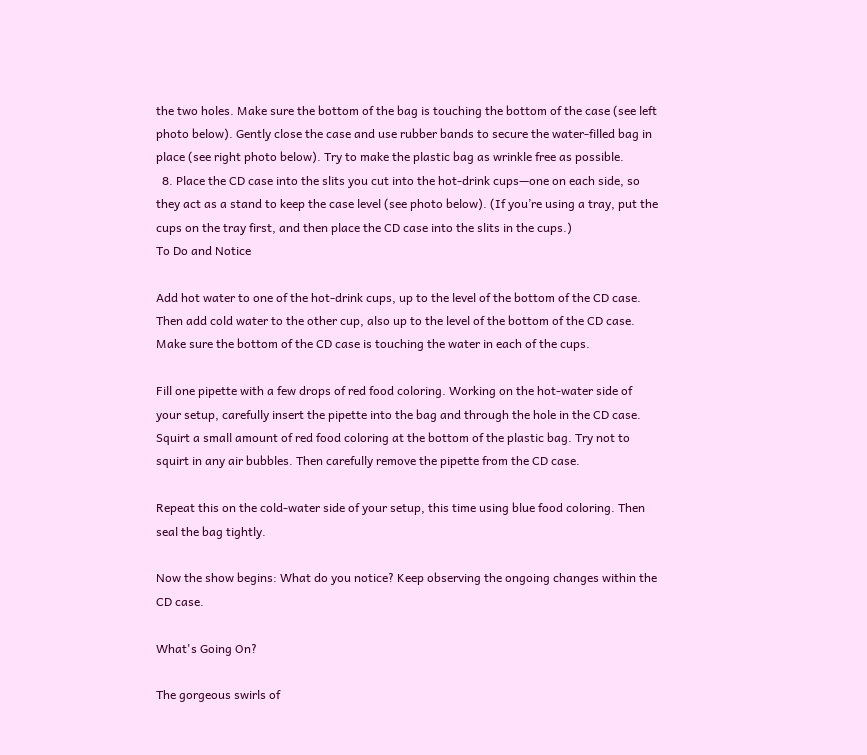the two holes. Make sure the bottom of the bag is touching the bottom of the case (see left photo below). Gently close the case and use rubber bands to secure the water-filled bag in place (see right photo below). Try to make the plastic bag as wrinkle free as possible.
  8. Place the CD case into the slits you cut into the hot-drink cups—one on each side, so they act as a stand to keep the case level (see photo below). (If you’re using a tray, put the cups on the tray first, and then place the CD case into the slits in the cups.)
To Do and Notice

Add hot water to one of the hot-drink cups, up to the level of the bottom of the CD case. Then add cold water to the other cup, also up to the level of the bottom of the CD case. Make sure the bottom of the CD case is touching the water in each of the cups.

Fill one pipette with a few drops of red food coloring. Working on the hot-water side of your setup, carefully insert the pipette into the bag and through the hole in the CD case. Squirt a small amount of red food coloring at the bottom of the plastic bag. Try not to squirt in any air bubbles. Then carefully remove the pipette from the CD case.

Repeat this on the cold-water side of your setup, this time using blue food coloring. Then seal the bag tightly.

Now the show begins: What do you notice? Keep observing the ongoing changes within the CD case.

What's Going On?

The gorgeous swirls of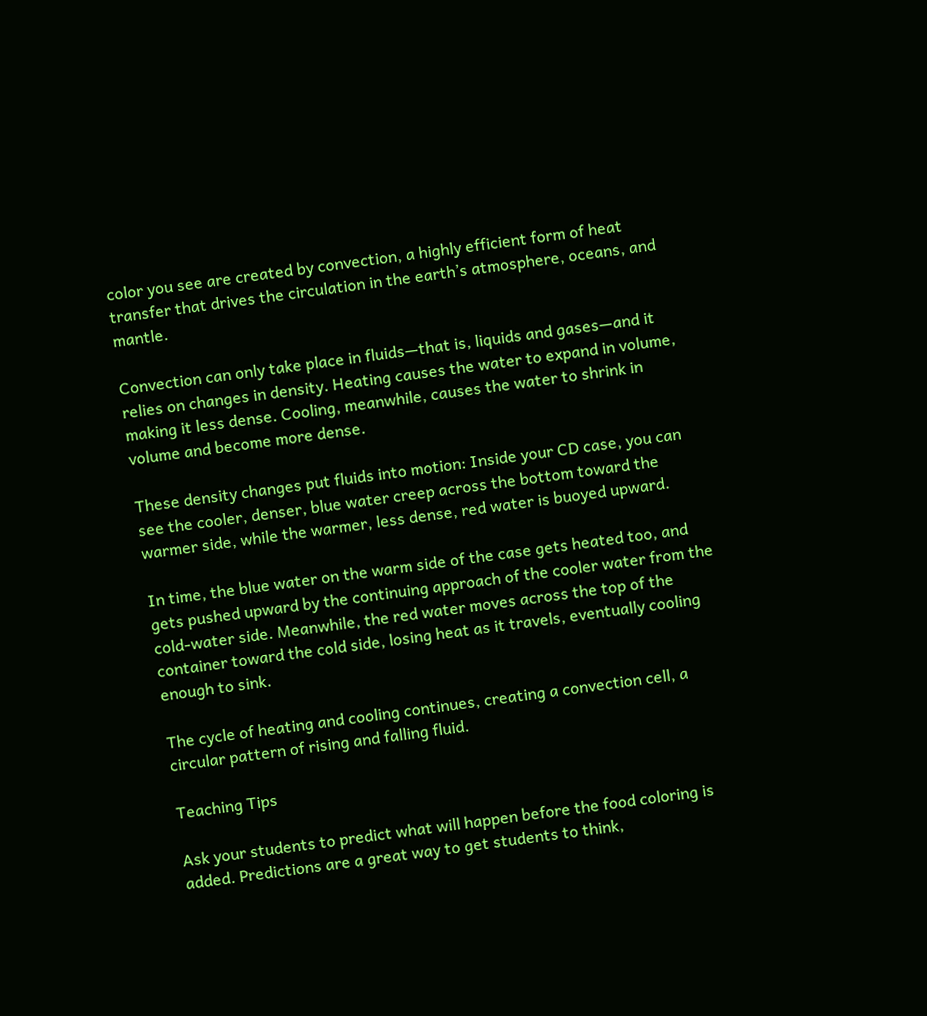color you see are created by convection, a highly efficient form of heat transfer that drives the circulation in the earth’s atmosphere, oceans, and mantle.

Convection can only take place in fluids—that is, liquids and gases—and it relies on changes in density. Heating causes the water to expand in volume, making it less dense. Cooling, meanwhile, causes the water to shrink in volume and become more dense.

These density changes put fluids into motion: Inside your CD case, you can see the cooler, denser, blue water creep across the bottom toward the warmer side, while the warmer, less dense, red water is buoyed upward.

In time, the blue water on the warm side of the case gets heated too, and gets pushed upward by the continuing approach of the cooler water from the cold-water side. Meanwhile, the red water moves across the top of the container toward the cold side, losing heat as it travels, eventually cooling enough to sink.

The cycle of heating and cooling continues, creating a convection cell, a circular pattern of rising and falling fluid.

Teaching Tips

Ask your students to predict what will happen before the food coloring is added. Predictions are a great way to get students to think,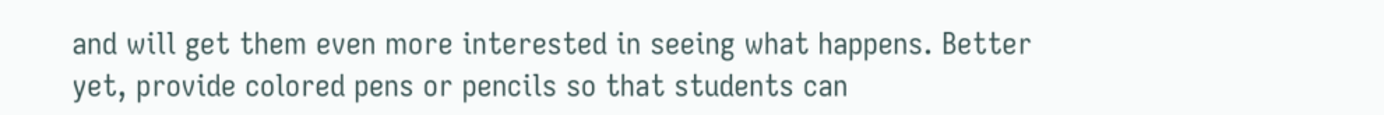and will get them even more interested in seeing what happens. Better yet, provide colored pens or pencils so that students can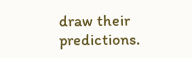draw their predictions.